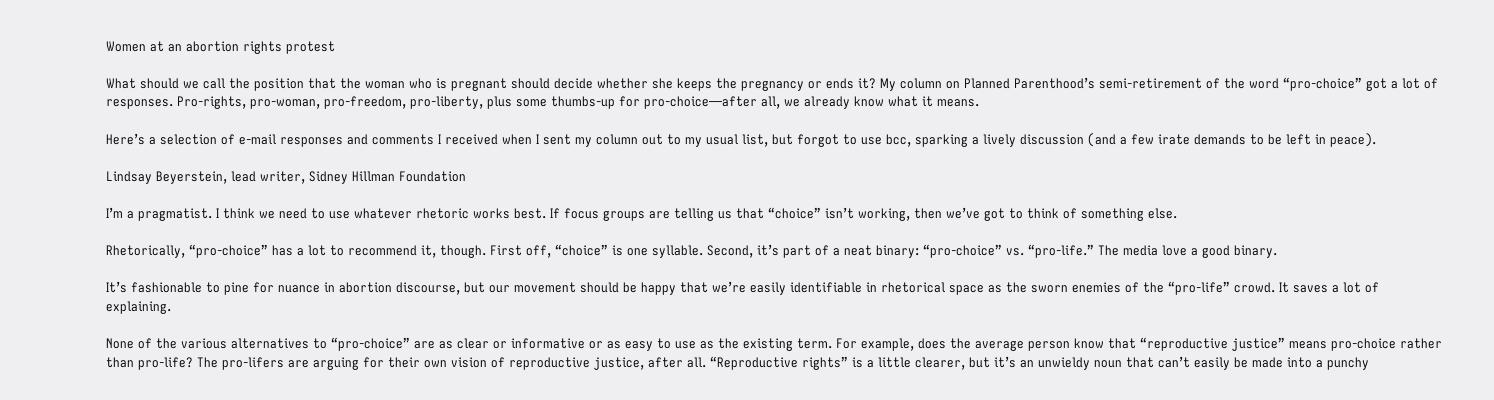Women at an abortion rights protest

What should we call the position that the woman who is pregnant should decide whether she keeps the pregnancy or ends it? My column on Planned Parenthood’s semi-retirement of the word “pro-choice” got a lot of responses. Pro-rights, pro-woman, pro-freedom, pro-liberty, plus some thumbs-up for pro-choice—after all, we already know what it means.

Here’s a selection of e-mail responses and comments I received when I sent my column out to my usual list, but forgot to use bcc, sparking a lively discussion (and a few irate demands to be left in peace).

Lindsay Beyerstein, lead writer, Sidney Hillman Foundation

I’m a pragmatist. I think we need to use whatever rhetoric works best. If focus groups are telling us that “choice” isn’t working, then we’ve got to think of something else.

Rhetorically, “pro-choice” has a lot to recommend it, though. First off, “choice” is one syllable. Second, it’s part of a neat binary: “pro-choice” vs. “pro-life.” The media love a good binary.

It’s fashionable to pine for nuance in abortion discourse, but our movement should be happy that we’re easily identifiable in rhetorical space as the sworn enemies of the “pro-life” crowd. It saves a lot of explaining.

None of the various alternatives to “pro-choice” are as clear or informative or as easy to use as the existing term. For example, does the average person know that “reproductive justice” means pro-choice rather than pro-life? The pro-lifers are arguing for their own vision of reproductive justice, after all. “Reproductive rights” is a little clearer, but it’s an unwieldy noun that can’t easily be made into a punchy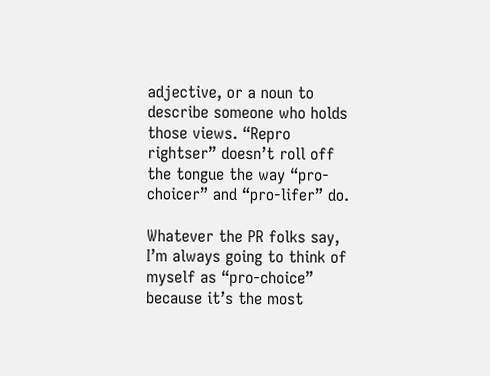adjective, or a noun to describe someone who holds those views. “Repro rightser” doesn’t roll off the tongue the way “pro-choicer” and “pro-lifer” do.

Whatever the PR folks say, I’m always going to think of myself as “pro-choice” because it’s the most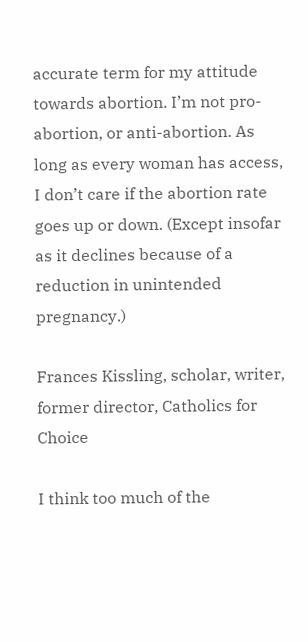accurate term for my attitude towards abortion. I’m not pro-abortion, or anti-abortion. As long as every woman has access, I don’t care if the abortion rate goes up or down. (Except insofar as it declines because of a reduction in unintended pregnancy.)

Frances Kissling, scholar, writer, former director, Catholics for Choice

I think too much of the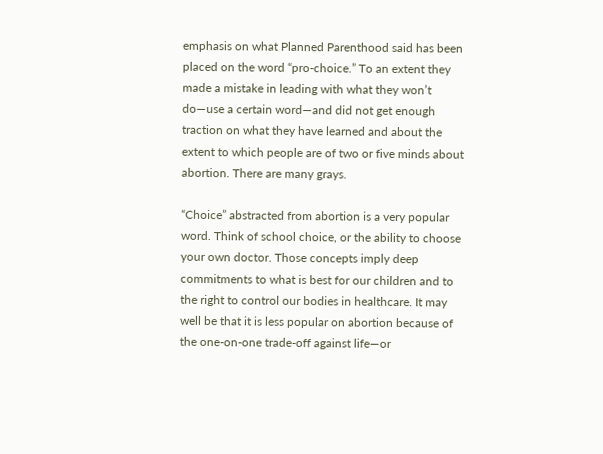emphasis on what Planned Parenthood said has been placed on the word “pro-choice.” To an extent they made a mistake in leading with what they won’t do—use a certain word—and did not get enough traction on what they have learned and about the extent to which people are of two or five minds about abortion. There are many grays.

“Choice” abstracted from abortion is a very popular word. Think of school choice, or the ability to choose your own doctor. Those concepts imply deep commitments to what is best for our children and to the right to control our bodies in healthcare. It may well be that it is less popular on abortion because of the one-on-one trade-off against life—or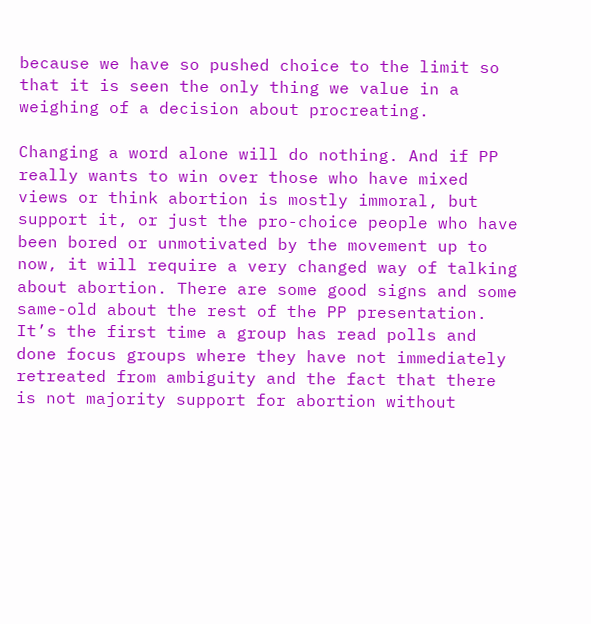because we have so pushed choice to the limit so that it is seen the only thing we value in a weighing of a decision about procreating.

Changing a word alone will do nothing. And if PP really wants to win over those who have mixed views or think abortion is mostly immoral, but support it, or just the pro-choice people who have been bored or unmotivated by the movement up to now, it will require a very changed way of talking about abortion. There are some good signs and some same-old about the rest of the PP presentation. It’s the first time a group has read polls and done focus groups where they have not immediately retreated from ambiguity and the fact that there is not majority support for abortion without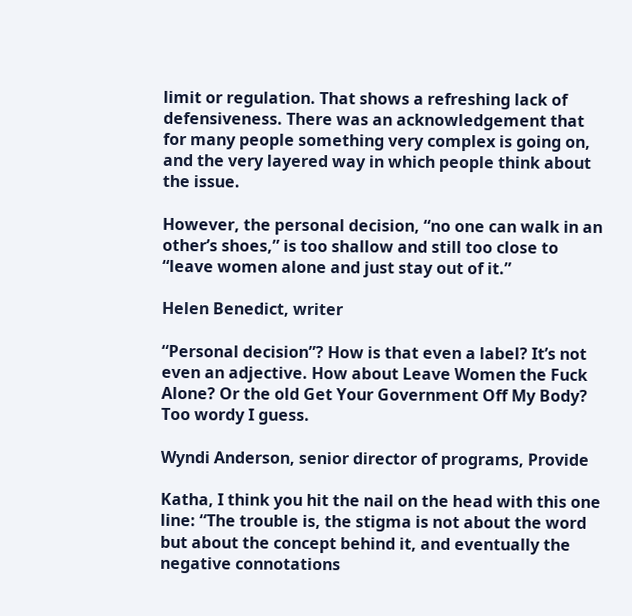limit or regulation. That shows a refreshing lack of defensiveness. There was an acknowledgement that for many people something very complex is going on, and the very layered way in which people think about the issue.

However, the personal decision, “no one can walk in an other’s shoes,” is too shallow and still too close to “leave women alone and just stay out of it.”

Helen Benedict, writer

“Personal decision”? How is that even a label? It’s not even an adjective. How about Leave Women the Fuck Alone? Or the old Get Your Government Off My Body? Too wordy I guess.

Wyndi Anderson, senior director of programs, Provide

Katha, I think you hit the nail on the head with this one line: “The trouble is, the stigma is not about the word but about the concept behind it, and eventually the negative connotations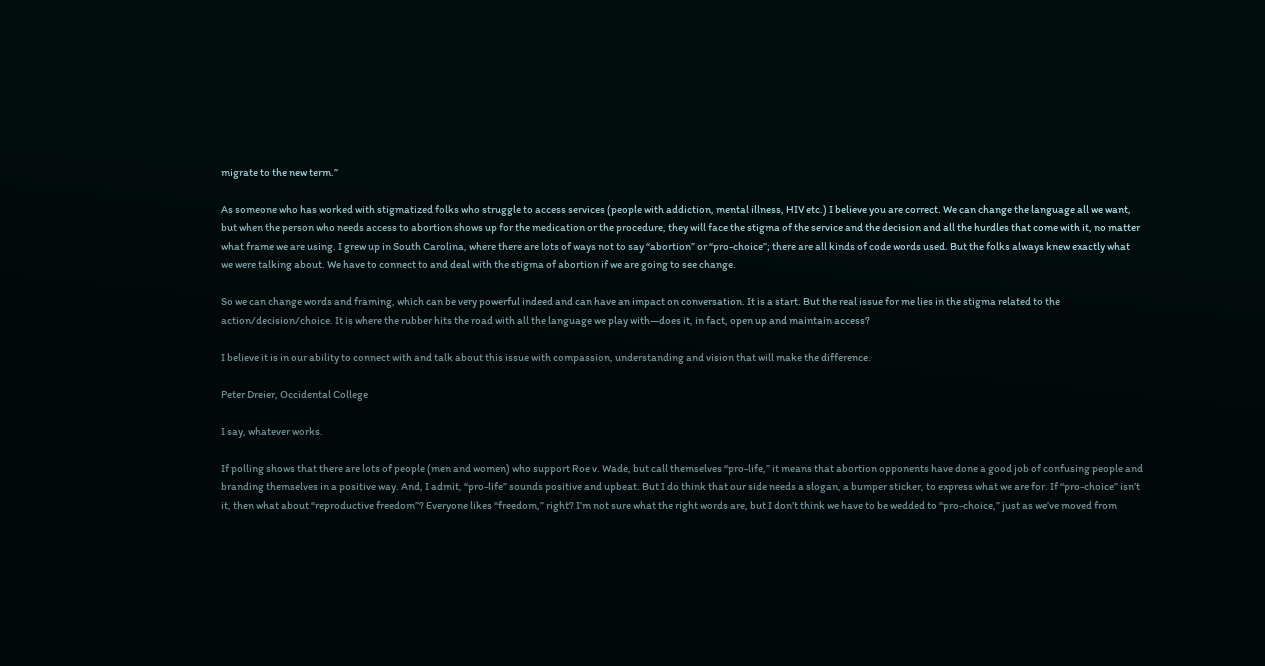migrate to the new term.”

As someone who has worked with stigmatized folks who struggle to access services (people with addiction, mental illness, HIV etc.) I believe you are correct. We can change the language all we want, but when the person who needs access to abortion shows up for the medication or the procedure, they will face the stigma of the service and the decision and all the hurdles that come with it, no matter what frame we are using. I grew up in South Carolina, where there are lots of ways not to say “abortion” or “pro-choice”; there are all kinds of code words used. But the folks always knew exactly what we were talking about. We have to connect to and deal with the stigma of abortion if we are going to see change.

So we can change words and framing, which can be very powerful indeed and can have an impact on conversation. It is a start. But the real issue for me lies in the stigma related to the action/decision/choice. It is where the rubber hits the road with all the language we play with—does it, in fact, open up and maintain access?

I believe it is in our ability to connect with and talk about this issue with compassion, understanding and vision that will make the difference.

Peter Dreier, Occidental College

I say, whatever works.

If polling shows that there are lots of people (men and women) who support Roe v. Wade, but call themselves “pro-life,” it means that abortion opponents have done a good job of confusing people and branding themselves in a positive way. And, I admit, “pro-life” sounds positive and upbeat. But I do think that our side needs a slogan, a bumper sticker, to express what we are for. If “pro-choice” isn’t it, then what about “reproductive freedom”? Everyone likes “freedom,” right? I’m not sure what the right words are, but I don’t think we have to be wedded to “pro-choice,” just as we’ve moved from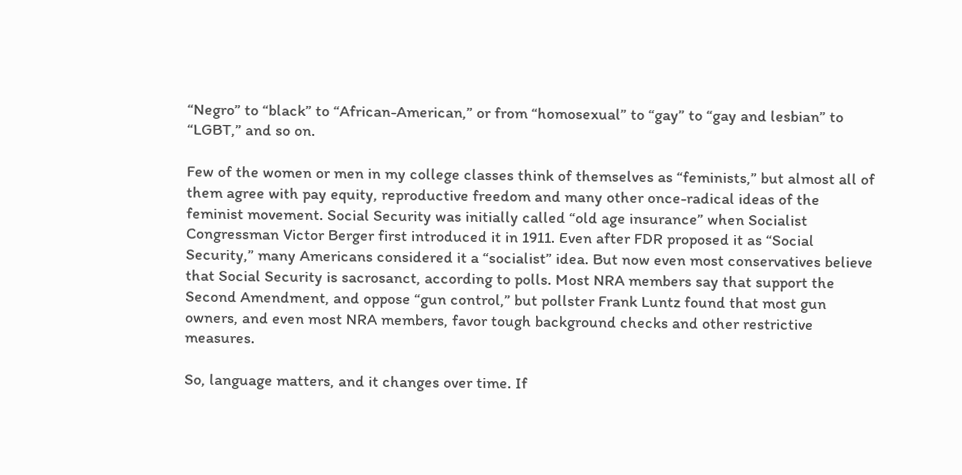“Negro” to “black” to “African-American,” or from “homosexual” to “gay” to “gay and lesbian” to “LGBT,” and so on.

Few of the women or men in my college classes think of themselves as “feminists,” but almost all of them agree with pay equity, reproductive freedom and many other once-radical ideas of the feminist movement. Social Security was initially called “old age insurance” when Socialist Congressman Victor Berger first introduced it in 1911. Even after FDR proposed it as “Social Security,” many Americans considered it a “socialist” idea. But now even most conservatives believe that Social Security is sacrosanct, according to polls. Most NRA members say that support the Second Amendment, and oppose “gun control,” but pollster Frank Luntz found that most gun owners, and even most NRA members, favor tough background checks and other restrictive measures.

So, language matters, and it changes over time. If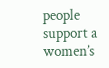people support a women’s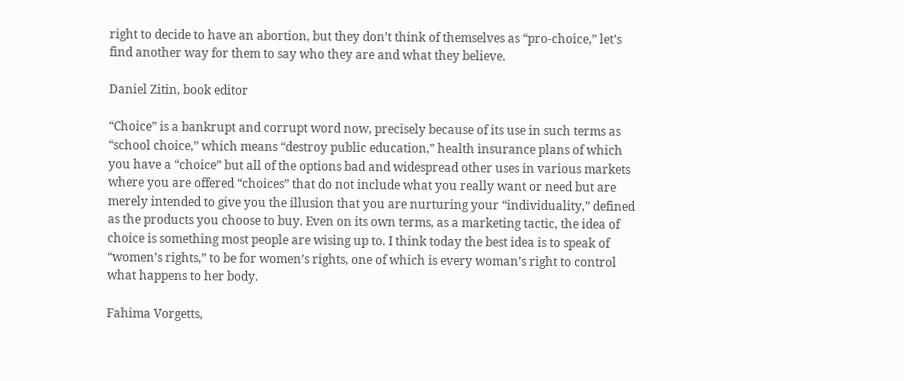right to decide to have an abortion, but they don’t think of themselves as “pro-choice,” let’s find another way for them to say who they are and what they believe.

Daniel Zitin, book editor

“Choice” is a bankrupt and corrupt word now, precisely because of its use in such terms as “school choice,” which means “destroy public education,” health insurance plans of which you have a “choice” but all of the options bad and widespread other uses in various markets where you are offered “choices” that do not include what you really want or need but are merely intended to give you the illusion that you are nurturing your “individuality,” defined as the products you choose to buy. Even on its own terms, as a marketing tactic, the idea of choice is something most people are wising up to. I think today the best idea is to speak of “women’s rights,” to be for women’s rights, one of which is every woman’s right to control what happens to her body.

Fahima Vorgetts,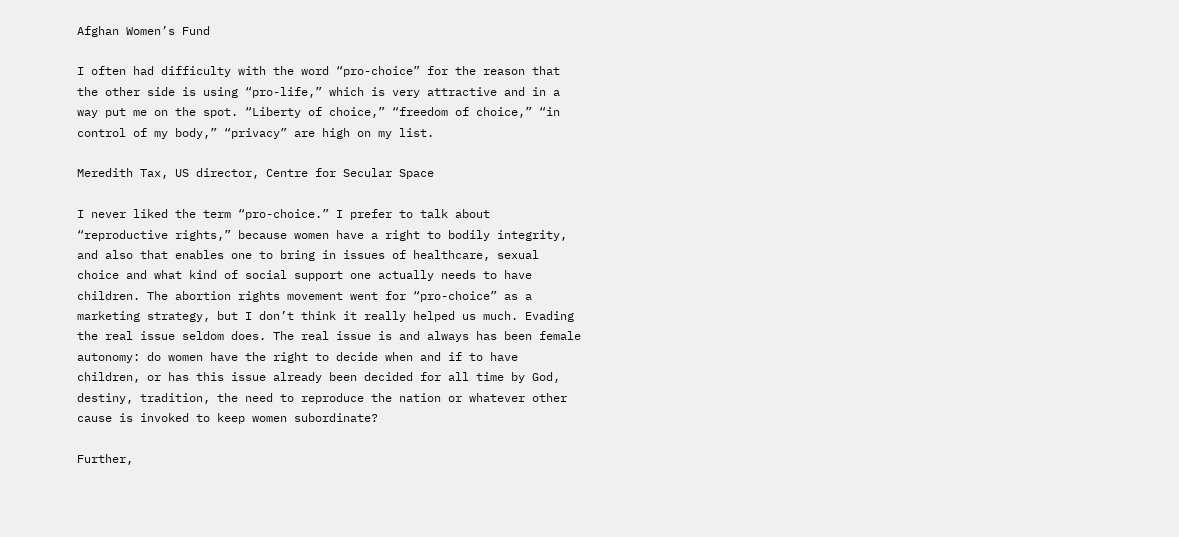Afghan Women’s Fund

I often had difficulty with the word “pro-choice” for the reason that the other side is using “pro-life,” which is very attractive and in a way put me on the spot. “Liberty of choice,” “freedom of choice,” “in control of my body,” “privacy” are high on my list.

Meredith Tax, US director, Centre for Secular Space

I never liked the term “pro-choice.” I prefer to talk about “reproductive rights,” because women have a right to bodily integrity, and also that enables one to bring in issues of healthcare, sexual choice and what kind of social support one actually needs to have children. The abortion rights movement went for “pro-choice” as a marketing strategy, but I don’t think it really helped us much. Evading the real issue seldom does. The real issue is and always has been female autonomy: do women have the right to decide when and if to have children, or has this issue already been decided for all time by God, destiny, tradition, the need to reproduce the nation or whatever other cause is invoked to keep women subordinate?

Further,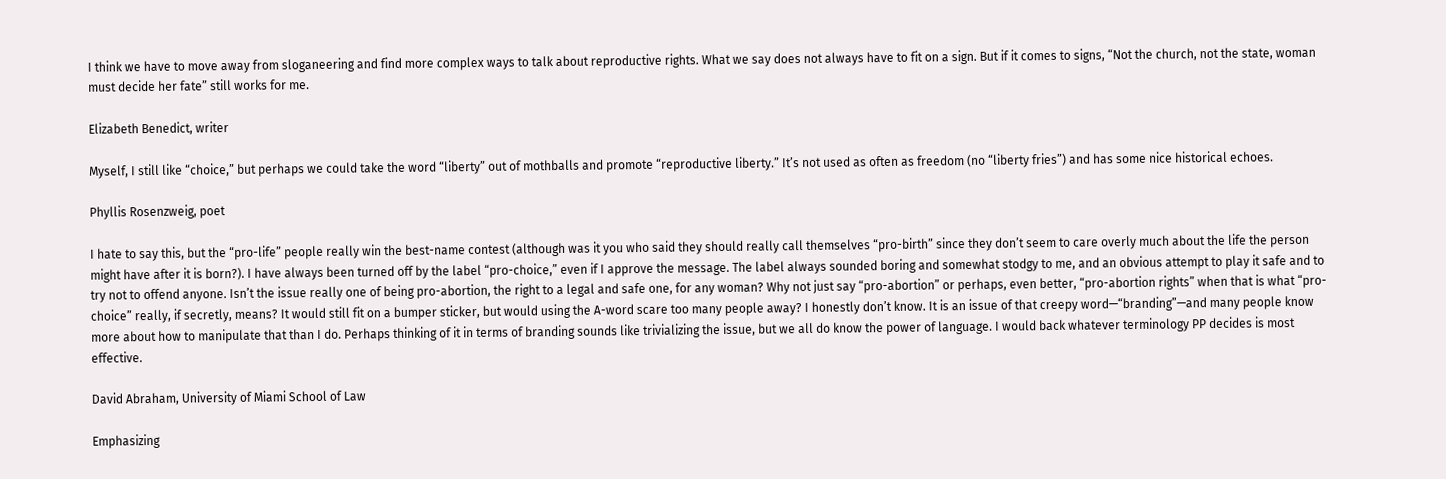I think we have to move away from sloganeering and find more complex ways to talk about reproductive rights. What we say does not always have to fit on a sign. But if it comes to signs, “Not the church, not the state, woman must decide her fate” still works for me.

Elizabeth Benedict, writer

Myself, I still like “choice,” but perhaps we could take the word “liberty” out of mothballs and promote “reproductive liberty.” It’s not used as often as freedom (no “liberty fries”) and has some nice historical echoes.

Phyllis Rosenzweig, poet

I hate to say this, but the “pro-life” people really win the best-name contest (although was it you who said they should really call themselves “pro-birth” since they don’t seem to care overly much about the life the person might have after it is born?). I have always been turned off by the label “pro-choice,” even if I approve the message. The label always sounded boring and somewhat stodgy to me, and an obvious attempt to play it safe and to try not to offend anyone. Isn’t the issue really one of being pro-abortion, the right to a legal and safe one, for any woman? Why not just say “pro-abortion” or perhaps, even better, “pro-abortion rights” when that is what “pro-choice” really, if secretly, means? It would still fit on a bumper sticker, but would using the A-word scare too many people away? I honestly don’t know. It is an issue of that creepy word—“branding”—and many people know more about how to manipulate that than I do. Perhaps thinking of it in terms of branding sounds like trivializing the issue, but we all do know the power of language. I would back whatever terminology PP decides is most effective.

David Abraham, University of Miami School of Law

Emphasizing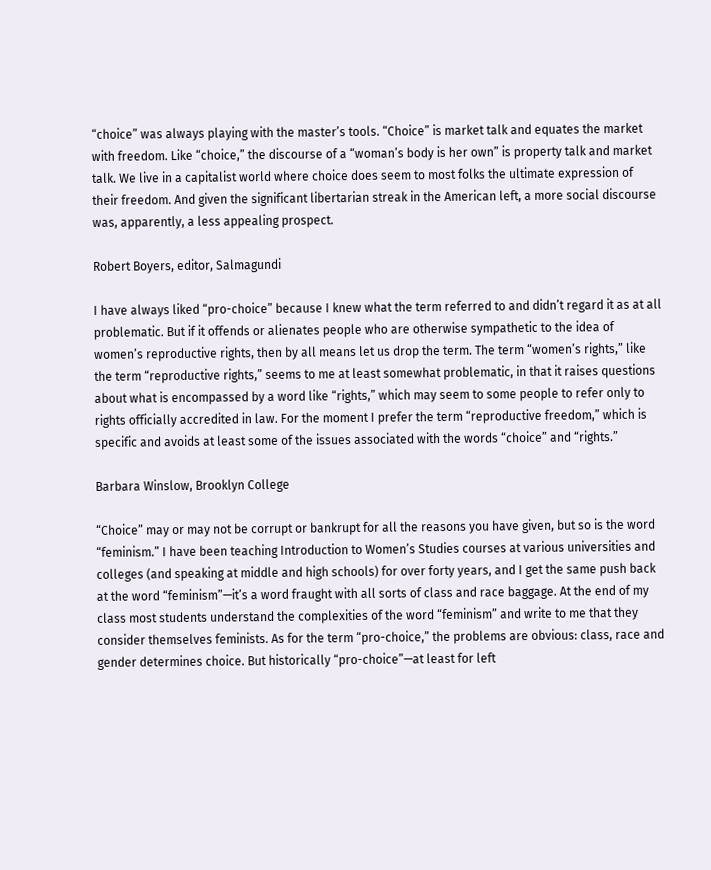“choice” was always playing with the master’s tools. “Choice” is market talk and equates the market with freedom. Like “choice,” the discourse of a “woman’s body is her own” is property talk and market talk. We live in a capitalist world where choice does seem to most folks the ultimate expression of their freedom. And given the significant libertarian streak in the American left, a more social discourse was, apparently, a less appealing prospect.

Robert Boyers, editor, Salmagundi

I have always liked “pro-choice” because I knew what the term referred to and didn’t regard it as at all problematic. But if it offends or alienates people who are otherwise sympathetic to the idea of women’s reproductive rights, then by all means let us drop the term. The term “women’s rights,” like the term “reproductive rights,” seems to me at least somewhat problematic, in that it raises questions about what is encompassed by a word like “rights,” which may seem to some people to refer only to rights officially accredited in law. For the moment I prefer the term “reproductive freedom,” which is specific and avoids at least some of the issues associated with the words “choice” and “rights.”

Barbara Winslow, Brooklyn College

“Choice” may or may not be corrupt or bankrupt for all the reasons you have given, but so is the word “feminism.” I have been teaching Introduction to Women’s Studies courses at various universities and colleges (and speaking at middle and high schools) for over forty years, and I get the same push back at the word “feminism”—it’s a word fraught with all sorts of class and race baggage. At the end of my class most students understand the complexities of the word “feminism” and write to me that they consider themselves feminists. As for the term “pro-choice,” the problems are obvious: class, race and gender determines choice. But historically “pro-choice”—at least for left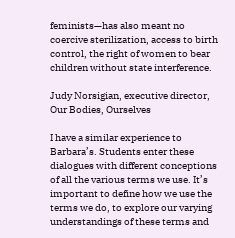feminists—has also meant no coercive sterilization, access to birth control, the right of women to bear children without state interference.

Judy Norsigian, executive director, Our Bodies, Ourselves

I have a similar experience to Barbara’s. Students enter these dialogues with different conceptions of all the various terms we use. It’s important to define how we use the terms we do, to explore our varying understandings of these terms and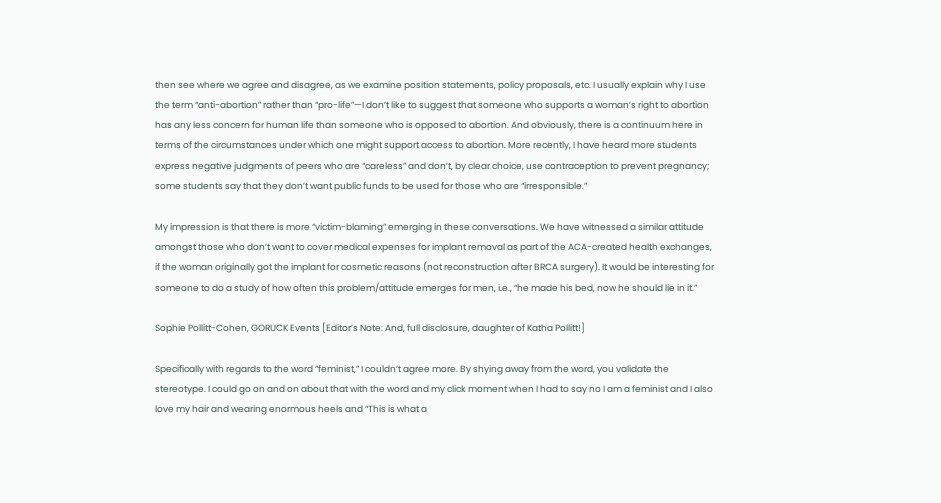then see where we agree and disagree, as we examine position statements, policy proposals, etc. I usually explain why I use the term “anti-abortion” rather than “pro-life”—I don’t like to suggest that someone who supports a woman’s right to abortion has any less concern for human life than someone who is opposed to abortion. And obviously, there is a continuum here in terms of the circumstances under which one might support access to abortion. More recently, I have heard more students express negative judgments of peers who are “careless” and don’t, by clear choice, use contraception to prevent pregnancy; some students say that they don’t want public funds to be used for those who are “irresponsible.”

My impression is that there is more “victim-blaming” emerging in these conversations. We have witnessed a similar attitude amongst those who don’t want to cover medical expenses for implant removal as part of the ACA-created health exchanges, if the woman originally got the implant for cosmetic reasons (not reconstruction after BRCA surgery). It would be interesting for someone to do a study of how often this problem/attitude emerges for men, i.e., “he made his bed, now he should lie in it.”

Sophie Pollitt-Cohen, GORUCK Events [Editor’s Note: And, full disclosure, daughter of Katha Pollitt!]

Specifically with regards to the word “feminist,” I couldn’t agree more. By shying away from the word, you validate the stereotype. I could go on and on about that with the word and my click moment when I had to say no I am a feminist and I also love my hair and wearing enormous heels and “This is what a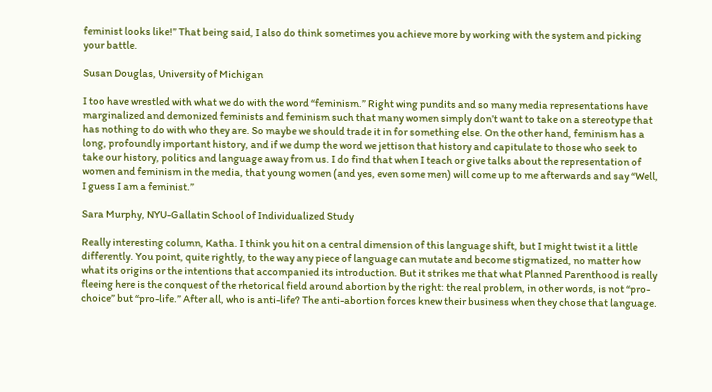feminist looks like!” That being said, I also do think sometimes you achieve more by working with the system and picking your battle.

Susan Douglas, University of Michigan

I too have wrestled with what we do with the word “feminism.” Right wing pundits and so many media representations have marginalized and demonized feminists and feminism such that many women simply don’t want to take on a stereotype that has nothing to do with who they are. So maybe we should trade it in for something else. On the other hand, feminism has a long, profoundly important history, and if we dump the word we jettison that history and capitulate to those who seek to take our history, politics and language away from us. I do find that when I teach or give talks about the representation of women and feminism in the media, that young women (and yes, even some men) will come up to me afterwards and say “Well, I guess I am a feminist.”

Sara Murphy, NYU-Gallatin School of Individualized Study

Really interesting column, Katha. I think you hit on a central dimension of this language shift, but I might twist it a little differently. You point, quite rightly, to the way any piece of language can mutate and become stigmatized, no matter how what its origins or the intentions that accompanied its introduction. But it strikes me that what Planned Parenthood is really fleeing here is the conquest of the rhetorical field around abortion by the right: the real problem, in other words, is not “pro-choice” but “pro-life.” After all, who is anti-life? The anti-abortion forces knew their business when they chose that language.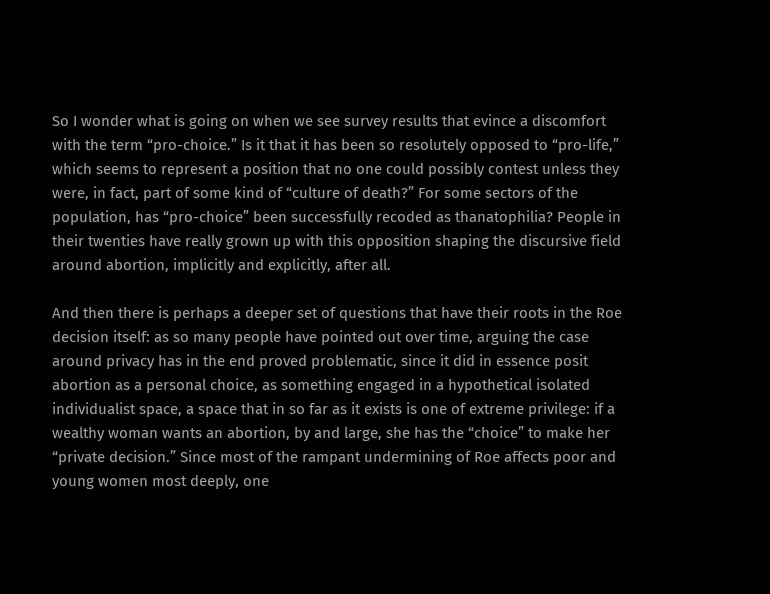So I wonder what is going on when we see survey results that evince a discomfort with the term “pro-choice.” Is it that it has been so resolutely opposed to “pro-life,” which seems to represent a position that no one could possibly contest unless they were, in fact, part of some kind of “culture of death?” For some sectors of the population, has “pro-choice” been successfully recoded as thanatophilia? People in their twenties have really grown up with this opposition shaping the discursive field around abortion, implicitly and explicitly, after all.

And then there is perhaps a deeper set of questions that have their roots in the Roe decision itself: as so many people have pointed out over time, arguing the case around privacy has in the end proved problematic, since it did in essence posit abortion as a personal choice, as something engaged in a hypothetical isolated individualist space, a space that in so far as it exists is one of extreme privilege: if a wealthy woman wants an abortion, by and large, she has the “choice” to make her “private decision.” Since most of the rampant undermining of Roe affects poor and young women most deeply, one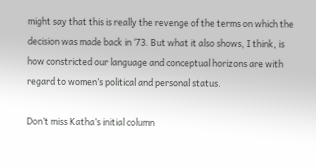might say that this is really the revenge of the terms on which the decision was made back in ‘73. But what it also shows, I think, is how constricted our language and conceptual horizons are with regard to women’s political and personal status.

Don’t miss Katha’s initial column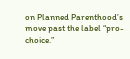on Planned Parenthood’s move past the label “pro-choice.”